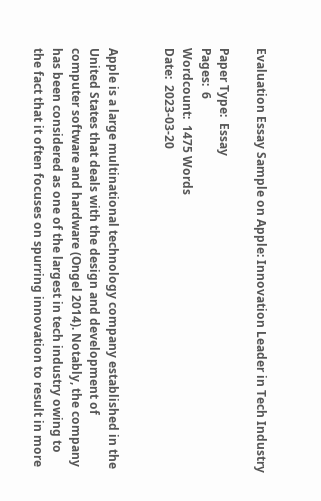Evaluation Essay Sample on Apple: Innovation Leader in Tech Industry

Paper Type:  Essay
Pages:  6
Wordcount:  1475 Words
Date:  2023-03-20


Apple is a large multinational technology company established in the United States that deals with the design and development of computer software and hardware (Ongel 2014). Notably, the company has been considered as one of the largest in tech industry owing to the fact that it often focuses on spurring innovation to result in more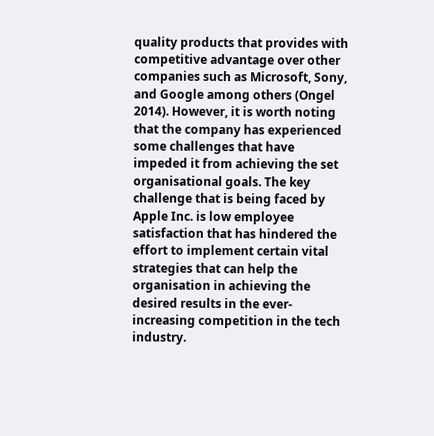quality products that provides with competitive advantage over other companies such as Microsoft, Sony, and Google among others (Ongel 2014). However, it is worth noting that the company has experienced some challenges that have impeded it from achieving the set organisational goals. The key challenge that is being faced by Apple Inc. is low employee satisfaction that has hindered the effort to implement certain vital strategies that can help the organisation in achieving the desired results in the ever-increasing competition in the tech industry.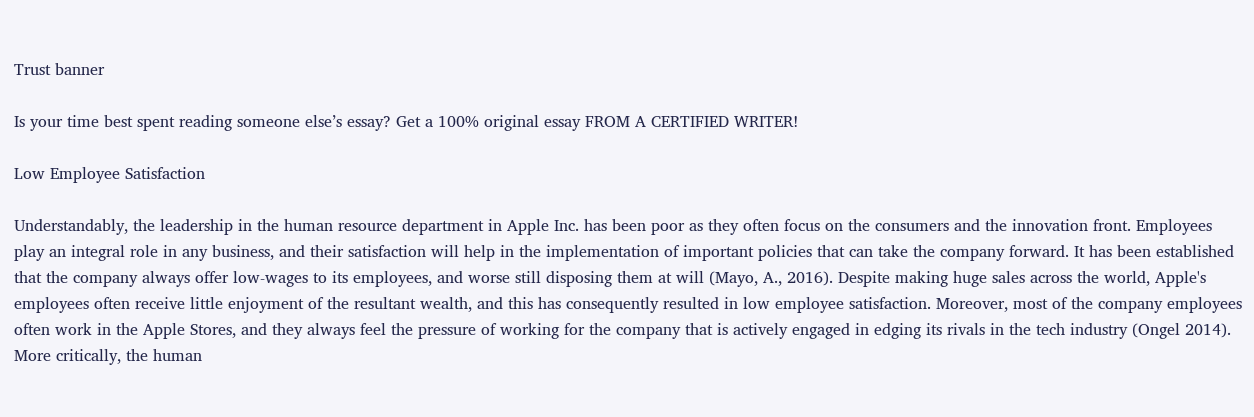Trust banner

Is your time best spent reading someone else’s essay? Get a 100% original essay FROM A CERTIFIED WRITER!

Low Employee Satisfaction

Understandably, the leadership in the human resource department in Apple Inc. has been poor as they often focus on the consumers and the innovation front. Employees play an integral role in any business, and their satisfaction will help in the implementation of important policies that can take the company forward. It has been established that the company always offer low-wages to its employees, and worse still disposing them at will (Mayo, A., 2016). Despite making huge sales across the world, Apple's employees often receive little enjoyment of the resultant wealth, and this has consequently resulted in low employee satisfaction. Moreover, most of the company employees often work in the Apple Stores, and they always feel the pressure of working for the company that is actively engaged in edging its rivals in the tech industry (Ongel 2014). More critically, the human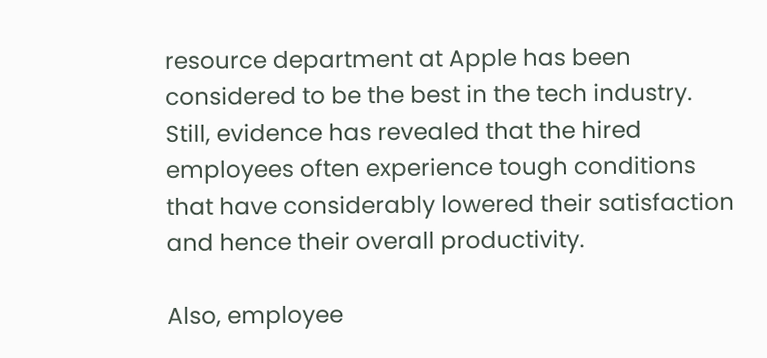resource department at Apple has been considered to be the best in the tech industry. Still, evidence has revealed that the hired employees often experience tough conditions that have considerably lowered their satisfaction and hence their overall productivity.

Also, employee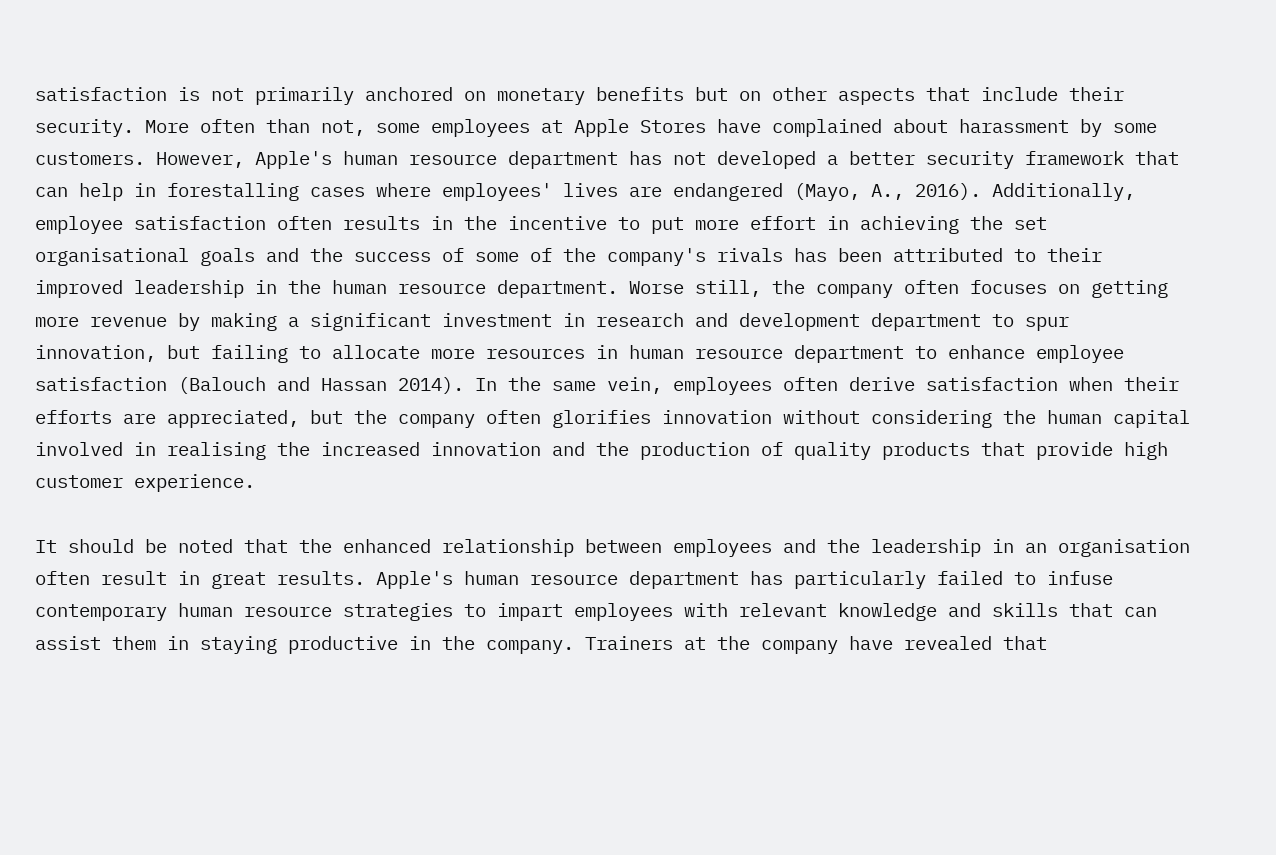satisfaction is not primarily anchored on monetary benefits but on other aspects that include their security. More often than not, some employees at Apple Stores have complained about harassment by some customers. However, Apple's human resource department has not developed a better security framework that can help in forestalling cases where employees' lives are endangered (Mayo, A., 2016). Additionally, employee satisfaction often results in the incentive to put more effort in achieving the set organisational goals and the success of some of the company's rivals has been attributed to their improved leadership in the human resource department. Worse still, the company often focuses on getting more revenue by making a significant investment in research and development department to spur innovation, but failing to allocate more resources in human resource department to enhance employee satisfaction (Balouch and Hassan 2014). In the same vein, employees often derive satisfaction when their efforts are appreciated, but the company often glorifies innovation without considering the human capital involved in realising the increased innovation and the production of quality products that provide high customer experience.

It should be noted that the enhanced relationship between employees and the leadership in an organisation often result in great results. Apple's human resource department has particularly failed to infuse contemporary human resource strategies to impart employees with relevant knowledge and skills that can assist them in staying productive in the company. Trainers at the company have revealed that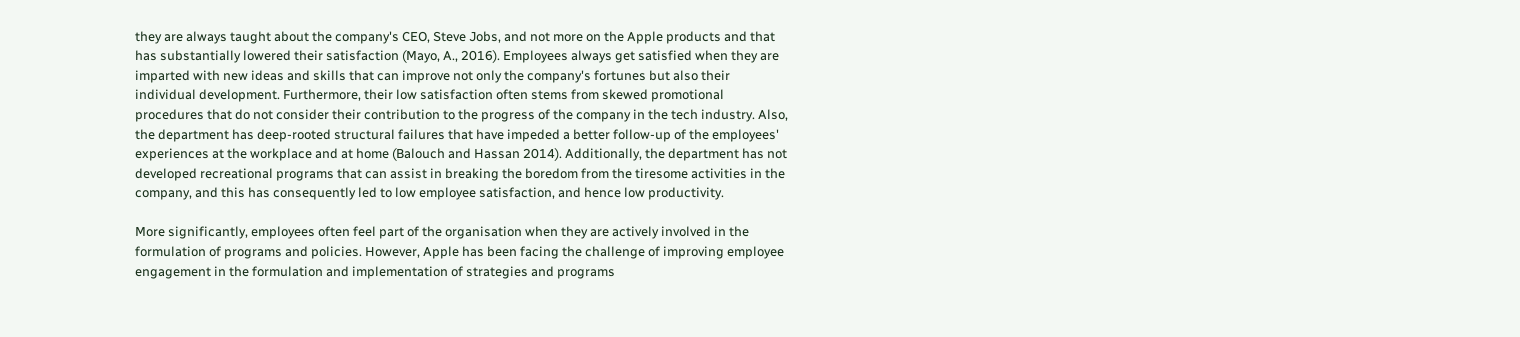they are always taught about the company's CEO, Steve Jobs, and not more on the Apple products and that has substantially lowered their satisfaction (Mayo, A., 2016). Employees always get satisfied when they are imparted with new ideas and skills that can improve not only the company's fortunes but also their individual development. Furthermore, their low satisfaction often stems from skewed promotional procedures that do not consider their contribution to the progress of the company in the tech industry. Also, the department has deep-rooted structural failures that have impeded a better follow-up of the employees' experiences at the workplace and at home (Balouch and Hassan 2014). Additionally, the department has not developed recreational programs that can assist in breaking the boredom from the tiresome activities in the company, and this has consequently led to low employee satisfaction, and hence low productivity.

More significantly, employees often feel part of the organisation when they are actively involved in the formulation of programs and policies. However, Apple has been facing the challenge of improving employee engagement in the formulation and implementation of strategies and programs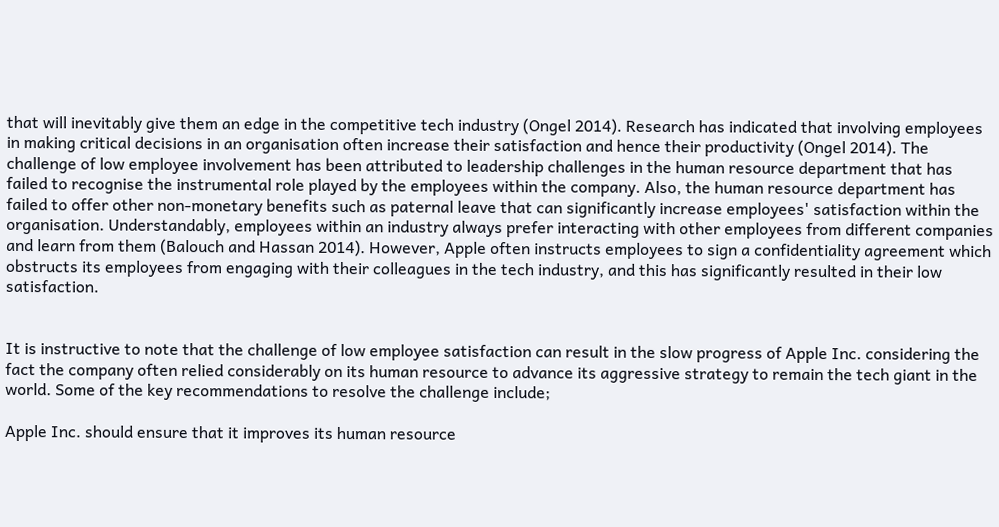that will inevitably give them an edge in the competitive tech industry (Ongel 2014). Research has indicated that involving employees in making critical decisions in an organisation often increase their satisfaction and hence their productivity (Ongel 2014). The challenge of low employee involvement has been attributed to leadership challenges in the human resource department that has failed to recognise the instrumental role played by the employees within the company. Also, the human resource department has failed to offer other non-monetary benefits such as paternal leave that can significantly increase employees' satisfaction within the organisation. Understandably, employees within an industry always prefer interacting with other employees from different companies and learn from them (Balouch and Hassan 2014). However, Apple often instructs employees to sign a confidentiality agreement which obstructs its employees from engaging with their colleagues in the tech industry, and this has significantly resulted in their low satisfaction.


It is instructive to note that the challenge of low employee satisfaction can result in the slow progress of Apple Inc. considering the fact the company often relied considerably on its human resource to advance its aggressive strategy to remain the tech giant in the world. Some of the key recommendations to resolve the challenge include;

Apple Inc. should ensure that it improves its human resource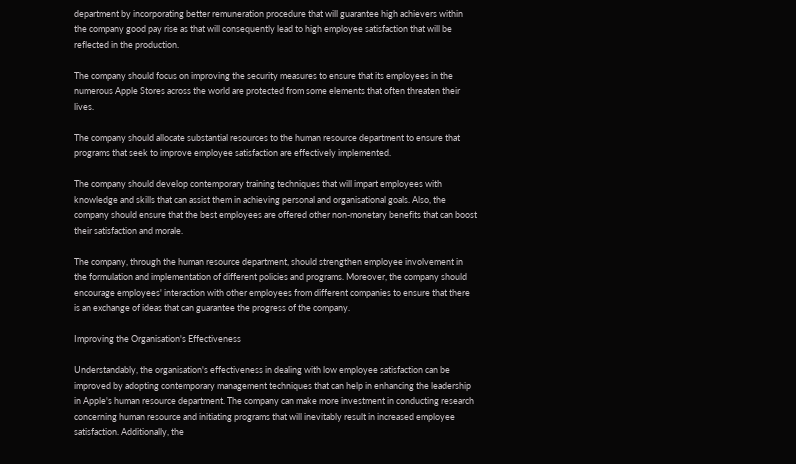department by incorporating better remuneration procedure that will guarantee high achievers within the company good pay rise as that will consequently lead to high employee satisfaction that will be reflected in the production.

The company should focus on improving the security measures to ensure that its employees in the numerous Apple Stores across the world are protected from some elements that often threaten their lives.

The company should allocate substantial resources to the human resource department to ensure that programs that seek to improve employee satisfaction are effectively implemented.

The company should develop contemporary training techniques that will impart employees with knowledge and skills that can assist them in achieving personal and organisational goals. Also, the company should ensure that the best employees are offered other non-monetary benefits that can boost their satisfaction and morale.

The company, through the human resource department, should strengthen employee involvement in the formulation and implementation of different policies and programs. Moreover, the company should encourage employees' interaction with other employees from different companies to ensure that there is an exchange of ideas that can guarantee the progress of the company.

Improving the Organisation's Effectiveness

Understandably, the organisation's effectiveness in dealing with low employee satisfaction can be improved by adopting contemporary management techniques that can help in enhancing the leadership in Apple's human resource department. The company can make more investment in conducting research concerning human resource and initiating programs that will inevitably result in increased employee satisfaction. Additionally, the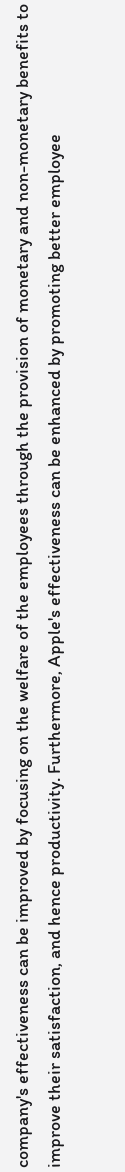company's effectiveness can be improved by focusing on the welfare of the employees through the provision of monetary and non-monetary benefits to improve their satisfaction, and hence productivity. Furthermore, Apple's effectiveness can be enhanced by promoting better employee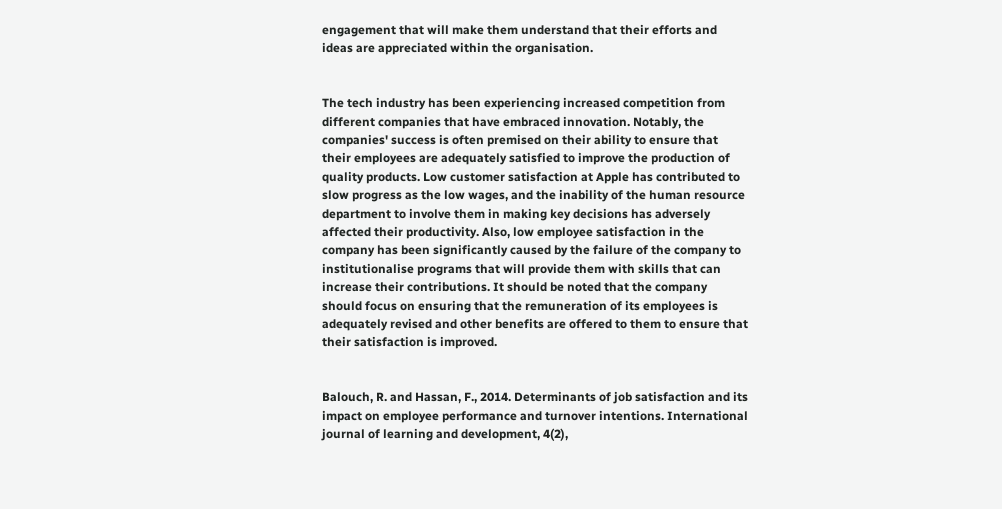engagement that will make them understand that their efforts and ideas are appreciated within the organisation.


The tech industry has been experiencing increased competition from different companies that have embraced innovation. Notably, the companies' success is often premised on their ability to ensure that their employees are adequately satisfied to improve the production of quality products. Low customer satisfaction at Apple has contributed to slow progress as the low wages, and the inability of the human resource department to involve them in making key decisions has adversely affected their productivity. Also, low employee satisfaction in the company has been significantly caused by the failure of the company to institutionalise programs that will provide them with skills that can increase their contributions. It should be noted that the company should focus on ensuring that the remuneration of its employees is adequately revised and other benefits are offered to them to ensure that their satisfaction is improved.


Balouch, R. and Hassan, F., 2014. Determinants of job satisfaction and its impact on employee performance and turnover intentions. International journal of learning and development, 4(2),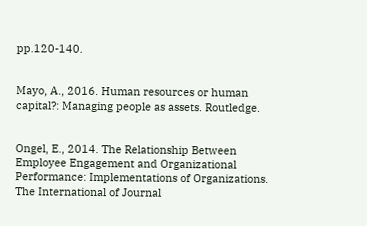pp.120-140.


Mayo, A., 2016. Human resources or human capital?: Managing people as assets. Routledge.


Ongel, E., 2014. The Relationship Between Employee Engagement and Organizational Performance: Implementations of Organizations. The International of Journal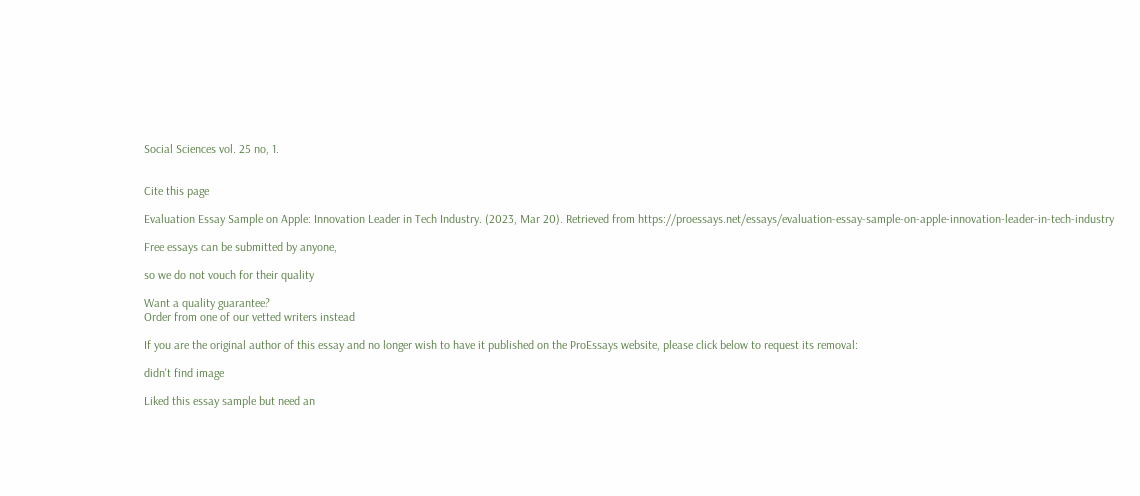Social Sciences vol. 25 no, 1.


Cite this page

Evaluation Essay Sample on Apple: Innovation Leader in Tech Industry. (2023, Mar 20). Retrieved from https://proessays.net/essays/evaluation-essay-sample-on-apple-innovation-leader-in-tech-industry

Free essays can be submitted by anyone,

so we do not vouch for their quality

Want a quality guarantee?
Order from one of our vetted writers instead

If you are the original author of this essay and no longer wish to have it published on the ProEssays website, please click below to request its removal:

didn't find image

Liked this essay sample but need an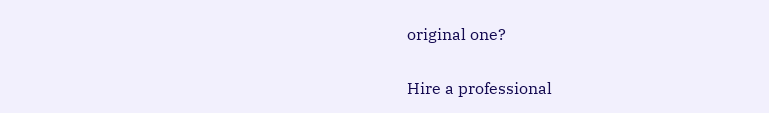original one?

Hire a professional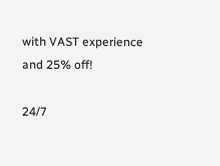with VAST experience and 25% off!

24/7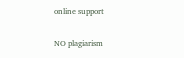online support

NO plagiarism